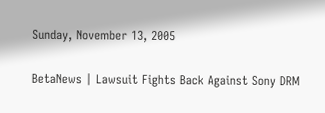Sunday, November 13, 2005

BetaNews | Lawsuit Fights Back Against Sony DRM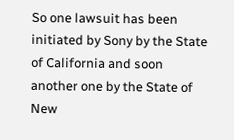So one lawsuit has been initiated by Sony by the State of California and soon another one by the State of New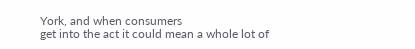York, and when consumers
get into the act it could mean a whole lot of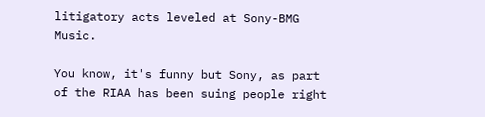litigatory acts leveled at Sony-BMG Music.

You know, it's funny but Sony, as part of the RIAA has been suing people right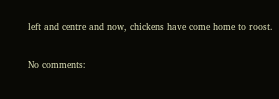left and centre and now, chickens have come home to roost.

No comments: